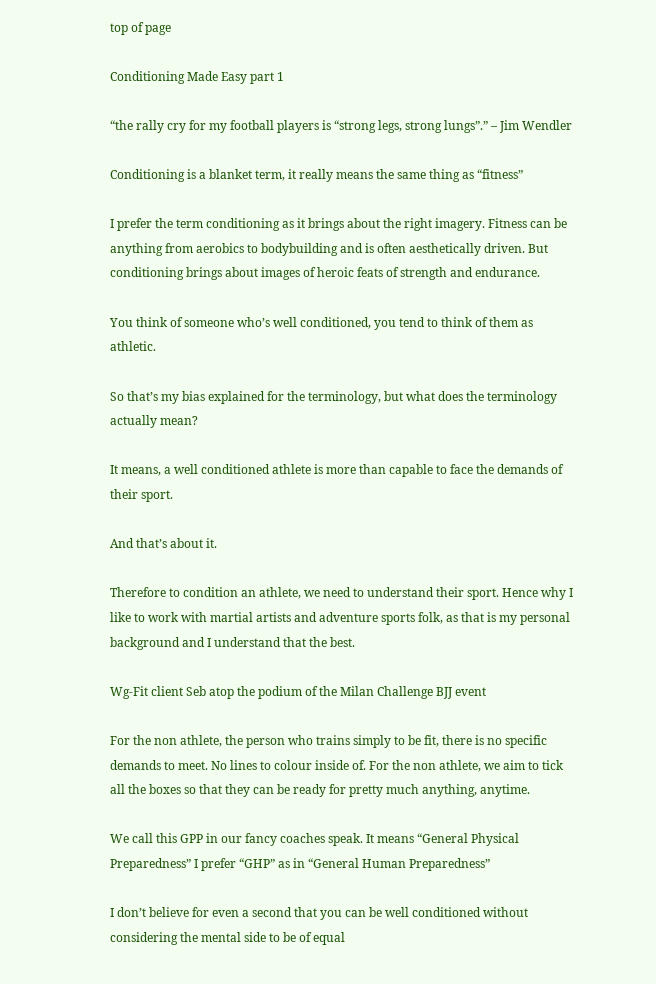top of page

Conditioning Made Easy part 1

“the rally cry for my football players is “strong legs, strong lungs”.” – Jim Wendler

Conditioning is a blanket term, it really means the same thing as “fitness”

I prefer the term conditioning as it brings about the right imagery. Fitness can be anything from aerobics to bodybuilding and is often aesthetically driven. But conditioning brings about images of heroic feats of strength and endurance.

You think of someone who’s well conditioned, you tend to think of them as athletic.

So that’s my bias explained for the terminology, but what does the terminology actually mean?

It means, a well conditioned athlete is more than capable to face the demands of their sport.

And that’s about it.

Therefore to condition an athlete, we need to understand their sport. Hence why I like to work with martial artists and adventure sports folk, as that is my personal background and I understand that the best.

Wg-Fit client Seb atop the podium of the Milan Challenge BJJ event

For the non athlete, the person who trains simply to be fit, there is no specific demands to meet. No lines to colour inside of. For the non athlete, we aim to tick all the boxes so that they can be ready for pretty much anything, anytime.

We call this GPP in our fancy coaches speak. It means “General Physical Preparedness” I prefer “GHP” as in “General Human Preparedness”

I don’t believe for even a second that you can be well conditioned without considering the mental side to be of equal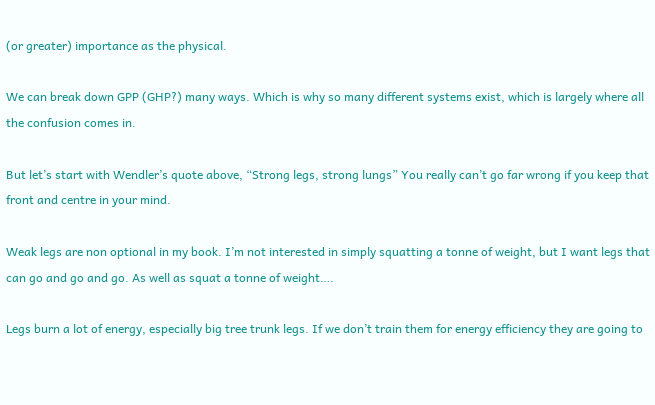(or greater) importance as the physical.

We can break down GPP (GHP?) many ways. Which is why so many different systems exist, which is largely where all the confusion comes in.

But let’s start with Wendler’s quote above, “Strong legs, strong lungs” You really can’t go far wrong if you keep that front and centre in your mind.

Weak legs are non optional in my book. I’m not interested in simply squatting a tonne of weight, but I want legs that can go and go and go. As well as squat a tonne of weight….

Legs burn a lot of energy, especially big tree trunk legs. If we don’t train them for energy efficiency they are going to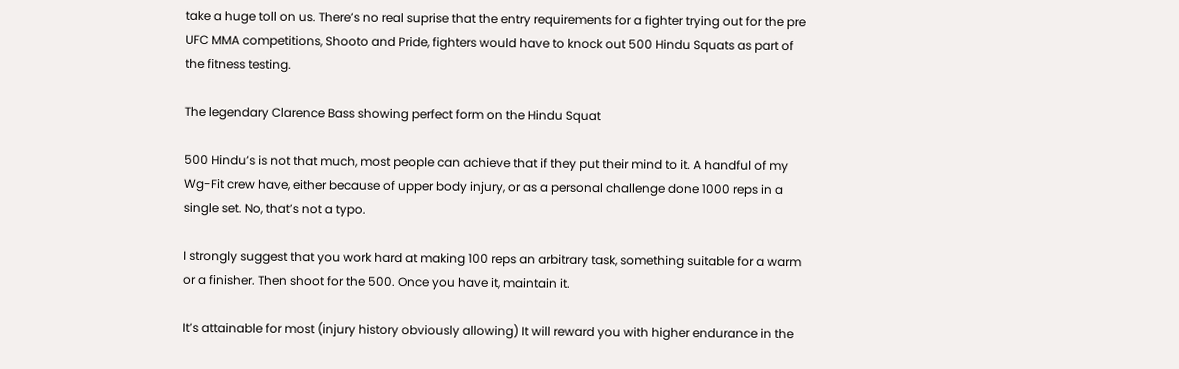take a huge toll on us. There’s no real suprise that the entry requirements for a fighter trying out for the pre UFC MMA competitions, Shooto and Pride, fighters would have to knock out 500 Hindu Squats as part of the fitness testing.

The legendary Clarence Bass showing perfect form on the Hindu Squat

500 Hindu’s is not that much, most people can achieve that if they put their mind to it. A handful of my Wg-Fit crew have, either because of upper body injury, or as a personal challenge done 1000 reps in a single set. No, that’s not a typo.

I strongly suggest that you work hard at making 100 reps an arbitrary task, something suitable for a warm or a finisher. Then shoot for the 500. Once you have it, maintain it.

It’s attainable for most (injury history obviously allowing) It will reward you with higher endurance in the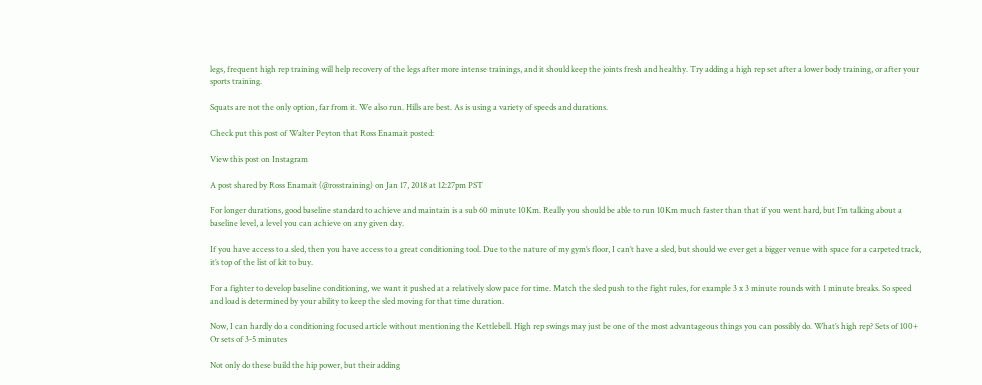legs, frequent high rep training will help recovery of the legs after more intense trainings, and it should keep the joints fresh and healthy. Try adding a high rep set after a lower body training, or after your sports training.

Squats are not the only option, far from it. We also run. Hills are best. As is using a variety of speeds and durations.

Check put this post of Walter Peyton that Ross Enamait posted:

View this post on Instagram

A post shared by Ross Enamait (@rosstraining) on Jan 17, 2018 at 12:27pm PST

For longer durations, good baseline standard to achieve and maintain is a sub 60 minute 10Km. Really you should be able to run 10Km much faster than that if you went hard, but I’m talking about a baseline level, a level you can achieve on any given day.

If you have access to a sled, then you have access to a great conditioning tool. Due to the nature of my gym’s floor, I can’t have a sled, but should we ever get a bigger venue with space for a carpeted track, it’s top of the list of kit to buy.

For a fighter to develop baseline conditioning, we want it pushed at a relatively slow pace for time. Match the sled push to the fight rules, for example 3 x 3 minute rounds with 1 minute breaks. So speed and load is determined by your ability to keep the sled moving for that time duration.

Now, I can hardly do a conditioning focused article without mentioning the Kettlebell. High rep swings may just be one of the most advantageous things you can possibly do. What’s high rep? Sets of 100+ Or sets of 3-5 minutes

Not only do these build the hip power, but their adding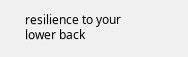resilience to your lower back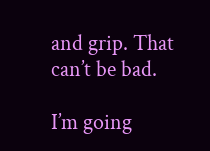and grip. That can’t be bad.

I’m going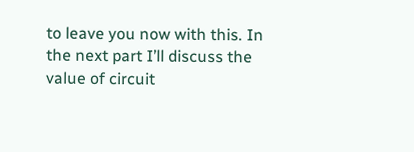to leave you now with this. In the next part I’ll discuss the value of circuit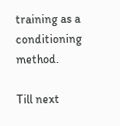training as a conditioning method.

Till next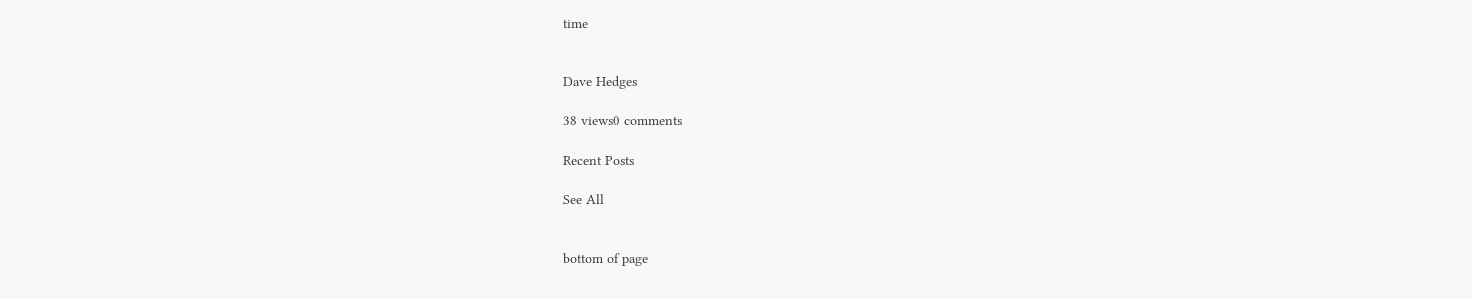time


Dave Hedges

38 views0 comments

Recent Posts

See All


bottom of page